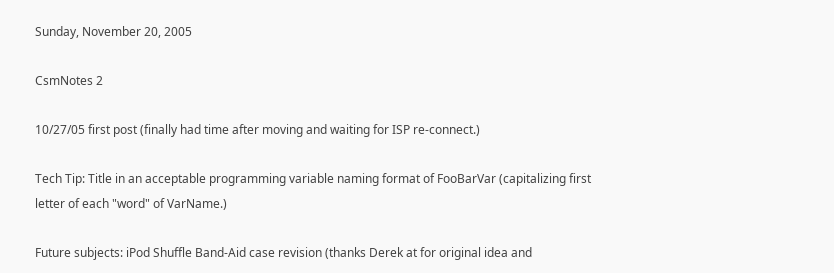Sunday, November 20, 2005

CsmNotes 2

10/27/05 first post (finally had time after moving and waiting for ISP re-connect.)

Tech Tip: Title in an acceptable programming variable naming format of FooBarVar (capitalizing first letter of each "word" of VarName.)

Future subjects: iPod Shuffle Band-Aid case revision (thanks Derek at for original idea and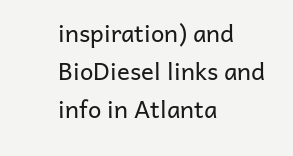inspiration) and BioDiesel links and info in Atlanta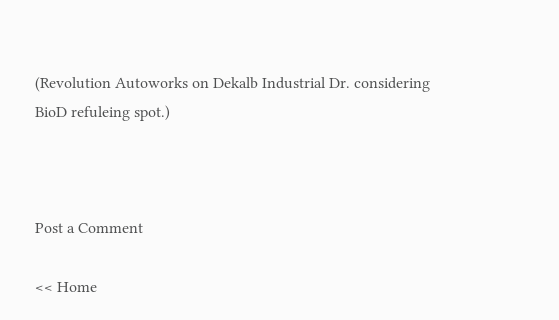(Revolution Autoworks on Dekalb Industrial Dr. considering BioD refuleing spot.)



Post a Comment

<< Home